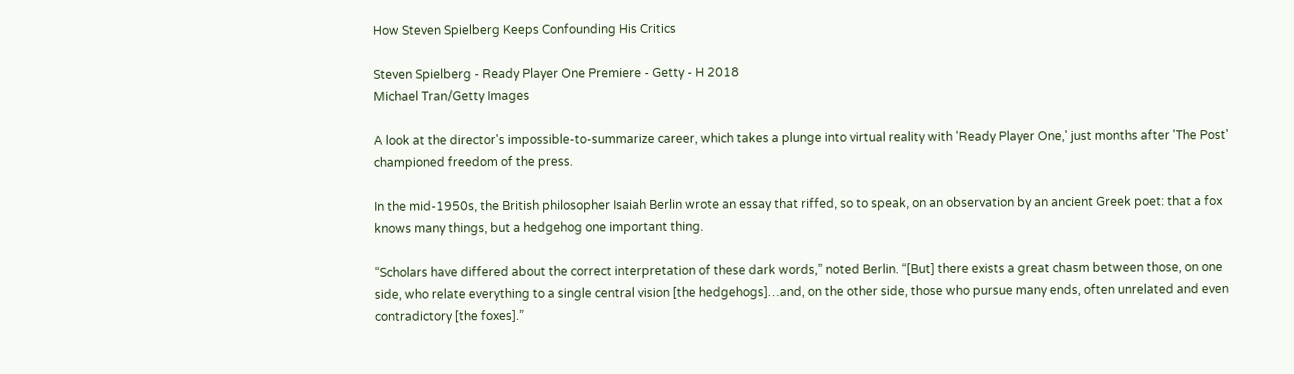How Steven Spielberg Keeps Confounding His Critics

Steven Spielberg - Ready Player One Premiere - Getty - H 2018
Michael Tran/Getty Images

A look at the director's impossible-to-summarize career, which takes a plunge into virtual reality with 'Ready Player One,' just months after 'The Post' championed freedom of the press.

In the mid-1950s, the British philosopher Isaiah Berlin wrote an essay that riffed, so to speak, on an observation by an ancient Greek poet: that a fox knows many things, but a hedgehog one important thing.

“Scholars have differed about the correct interpretation of these dark words,” noted Berlin. “[But] there exists a great chasm between those, on one side, who relate everything to a single central vision [the hedgehogs]…and, on the other side, those who pursue many ends, often unrelated and even contradictory [the foxes].”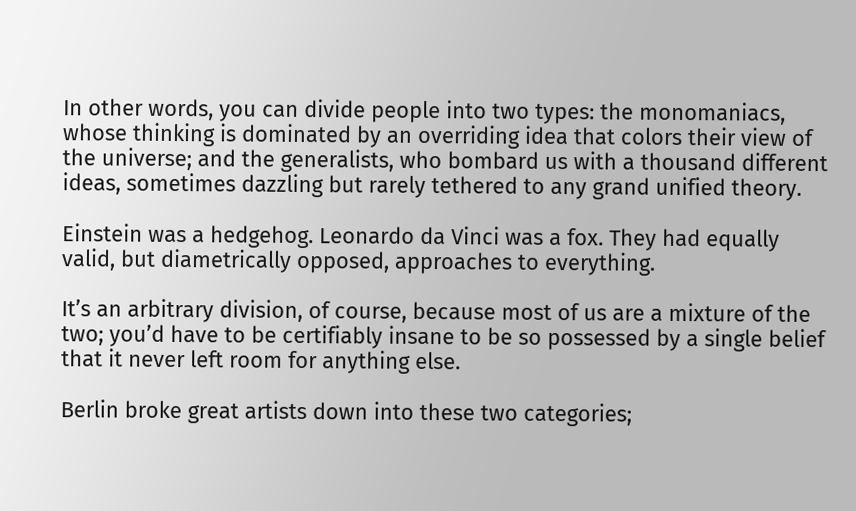In other words, you can divide people into two types: the monomaniacs, whose thinking is dominated by an overriding idea that colors their view of the universe; and the generalists, who bombard us with a thousand different ideas, sometimes dazzling but rarely tethered to any grand unified theory.

Einstein was a hedgehog. Leonardo da Vinci was a fox. They had equally valid, but diametrically opposed, approaches to everything.

It’s an arbitrary division, of course, because most of us are a mixture of the two; you’d have to be certifiably insane to be so possessed by a single belief that it never left room for anything else.

Berlin broke great artists down into these two categories;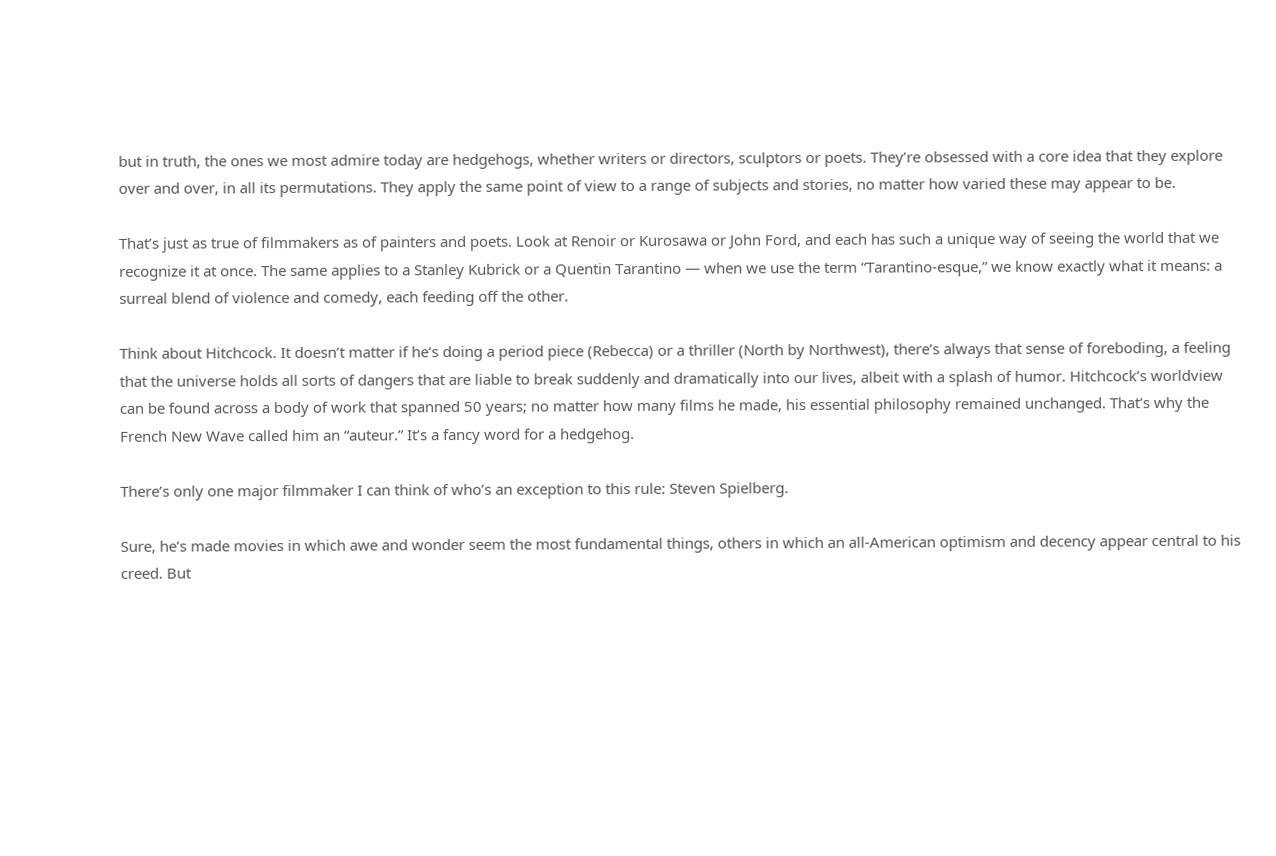but in truth, the ones we most admire today are hedgehogs, whether writers or directors, sculptors or poets. They’re obsessed with a core idea that they explore over and over, in all its permutations. They apply the same point of view to a range of subjects and stories, no matter how varied these may appear to be.

That’s just as true of filmmakers as of painters and poets. Look at Renoir or Kurosawa or John Ford, and each has such a unique way of seeing the world that we recognize it at once. The same applies to a Stanley Kubrick or a Quentin Tarantino — when we use the term “Tarantino-esque,” we know exactly what it means: a surreal blend of violence and comedy, each feeding off the other.

Think about Hitchcock. It doesn’t matter if he’s doing a period piece (Rebecca) or a thriller (North by Northwest), there’s always that sense of foreboding, a feeling that the universe holds all sorts of dangers that are liable to break suddenly and dramatically into our lives, albeit with a splash of humor. Hitchcock’s worldview can be found across a body of work that spanned 50 years; no matter how many films he made, his essential philosophy remained unchanged. That’s why the French New Wave called him an “auteur.” It’s a fancy word for a hedgehog.

There’s only one major filmmaker I can think of who’s an exception to this rule: Steven Spielberg.

Sure, he’s made movies in which awe and wonder seem the most fundamental things, others in which an all-American optimism and decency appear central to his creed. But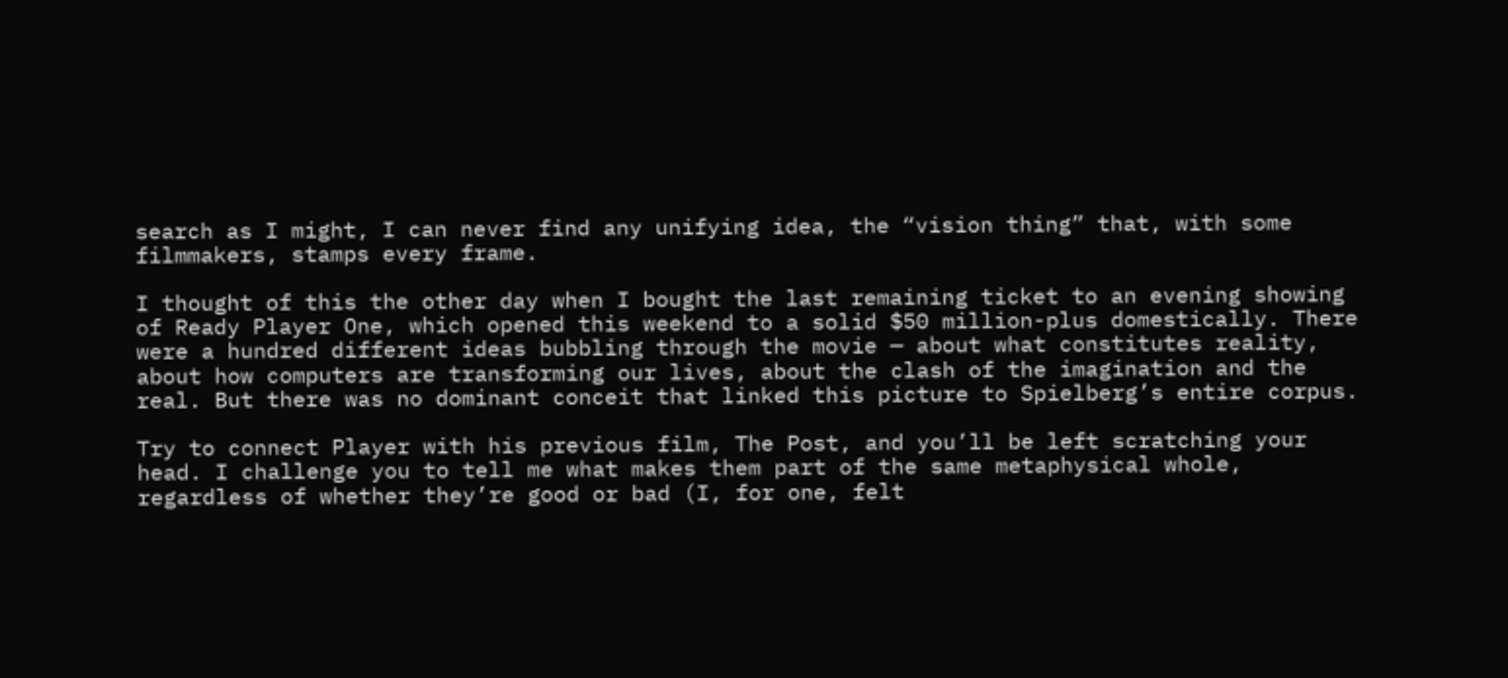search as I might, I can never find any unifying idea, the “vision thing” that, with some filmmakers, stamps every frame.

I thought of this the other day when I bought the last remaining ticket to an evening showing of Ready Player One, which opened this weekend to a solid $50 million-plus domestically. There were a hundred different ideas bubbling through the movie — about what constitutes reality, about how computers are transforming our lives, about the clash of the imagination and the real. But there was no dominant conceit that linked this picture to Spielberg’s entire corpus.

Try to connect Player with his previous film, The Post, and you’ll be left scratching your head. I challenge you to tell me what makes them part of the same metaphysical whole, regardless of whether they’re good or bad (I, for one, felt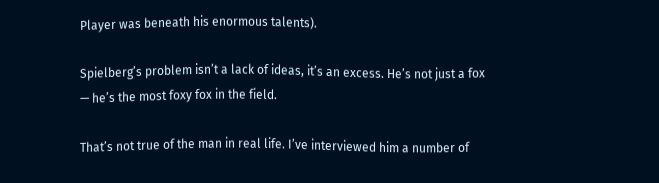Player was beneath his enormous talents).

Spielberg’s problem isn’t a lack of ideas, it’s an excess. He’s not just a fox — he’s the most foxy fox in the field.

That’s not true of the man in real life. I’ve interviewed him a number of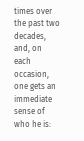times over the past two decades, and, on each occasion, one gets an immediate sense of who he is: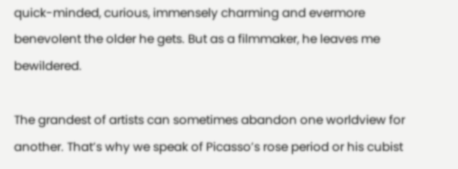quick-minded, curious, immensely charming and evermore benevolent the older he gets. But as a filmmaker, he leaves me bewildered.

The grandest of artists can sometimes abandon one worldview for another. That’s why we speak of Picasso’s rose period or his cubist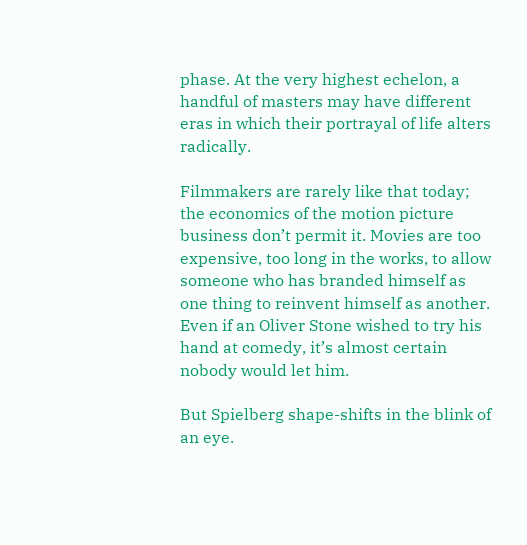phase. At the very highest echelon, a handful of masters may have different eras in which their portrayal of life alters radically.

Filmmakers are rarely like that today; the economics of the motion picture business don’t permit it. Movies are too expensive, too long in the works, to allow someone who has branded himself as one thing to reinvent himself as another. Even if an Oliver Stone wished to try his hand at comedy, it’s almost certain nobody would let him.

But Spielberg shape-shifts in the blink of an eye.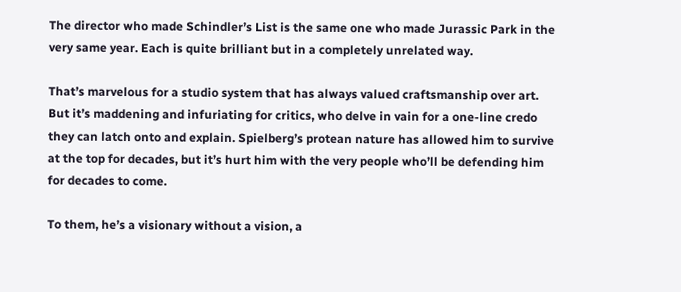The director who made Schindler’s List is the same one who made Jurassic Park in the very same year. Each is quite brilliant but in a completely unrelated way.

That’s marvelous for a studio system that has always valued craftsmanship over art. But it’s maddening and infuriating for critics, who delve in vain for a one-line credo they can latch onto and explain. Spielberg’s protean nature has allowed him to survive at the top for decades, but it’s hurt him with the very people who’ll be defending him for decades to come.

To them, he’s a visionary without a vision, a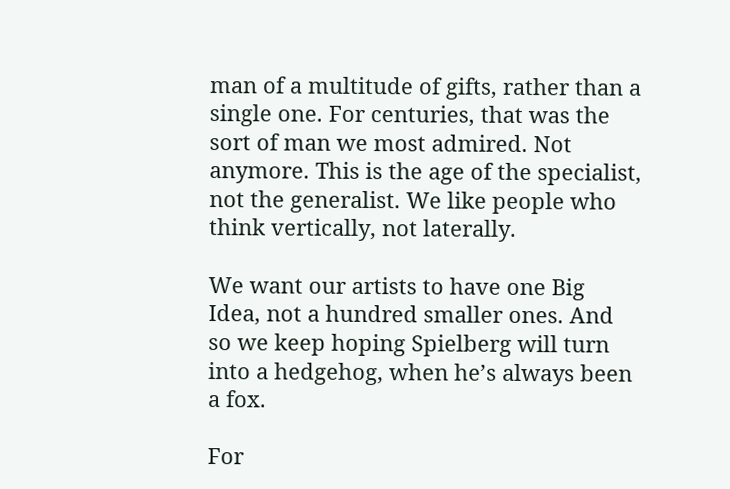man of a multitude of gifts, rather than a single one. For centuries, that was the sort of man we most admired. Not anymore. This is the age of the specialist, not the generalist. We like people who think vertically, not laterally.

We want our artists to have one Big Idea, not a hundred smaller ones. And so we keep hoping Spielberg will turn into a hedgehog, when he’s always been a fox.

For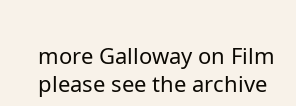more Galloway on Film please see the archive